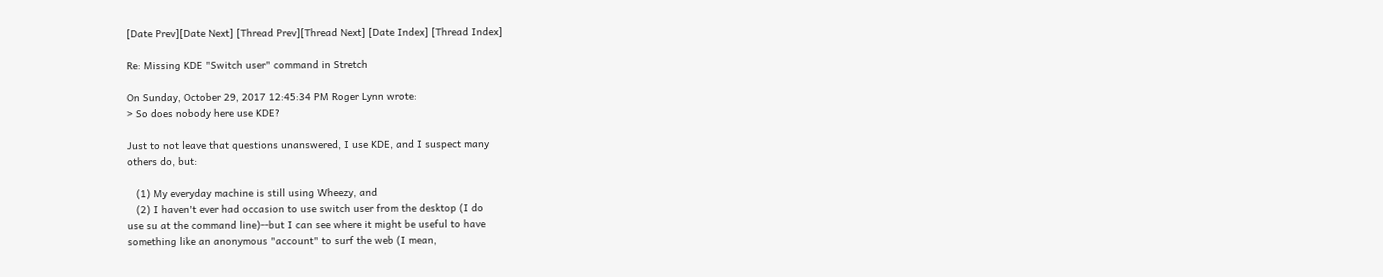[Date Prev][Date Next] [Thread Prev][Thread Next] [Date Index] [Thread Index]

Re: Missing KDE "Switch user" command in Stretch

On Sunday, October 29, 2017 12:45:34 PM Roger Lynn wrote:
> So does nobody here use KDE?

Just to not leave that questions unanswered, I use KDE, and I suspect many
others do, but:

   (1) My everyday machine is still using Wheezy, and
   (2) I haven't ever had occasion to use switch user from the desktop (I do
use su at the command line)--but I can see where it might be useful to have
something like an anonymous "account" to surf the web (I mean,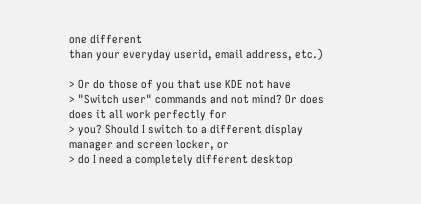one different
than your everyday userid, email address, etc.)

> Or do those of you that use KDE not have
> "Switch user" commands and not mind? Or does does it all work perfectly for
> you? Should I switch to a different display manager and screen locker, or
> do I need a completely different desktop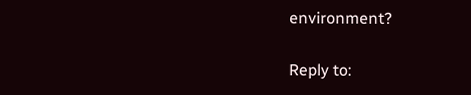environment?

Reply to: